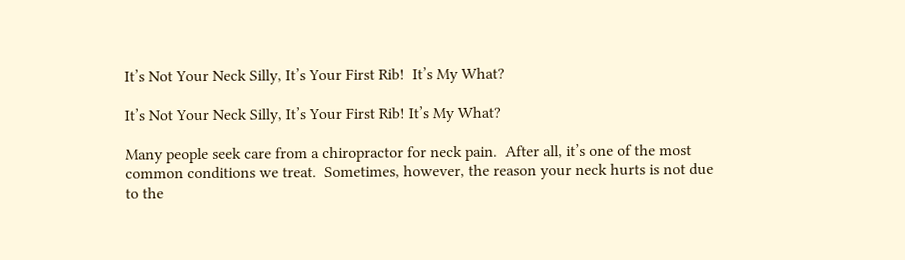It’s Not Your Neck Silly, It’s Your First Rib!  It’s My What?

It’s Not Your Neck Silly, It’s Your First Rib! It’s My What?

Many people seek care from a chiropractor for neck pain.  After all, it’s one of the most common conditions we treat.  Sometimes, however, the reason your neck hurts is not due to the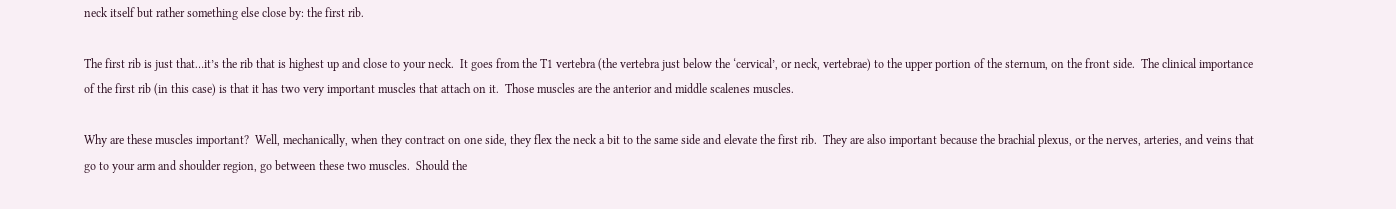neck itself but rather something else close by: the first rib.

The first rib is just that…it’s the rib that is highest up and close to your neck.  It goes from the T1 vertebra (the vertebra just below the ‘cervical’, or neck, vertebrae) to the upper portion of the sternum, on the front side.  The clinical importance of the first rib (in this case) is that it has two very important muscles that attach on it.  Those muscles are the anterior and middle scalenes muscles.

Why are these muscles important?  Well, mechanically, when they contract on one side, they flex the neck a bit to the same side and elevate the first rib.  They are also important because the brachial plexus, or the nerves, arteries, and veins that go to your arm and shoulder region, go between these two muscles.  Should the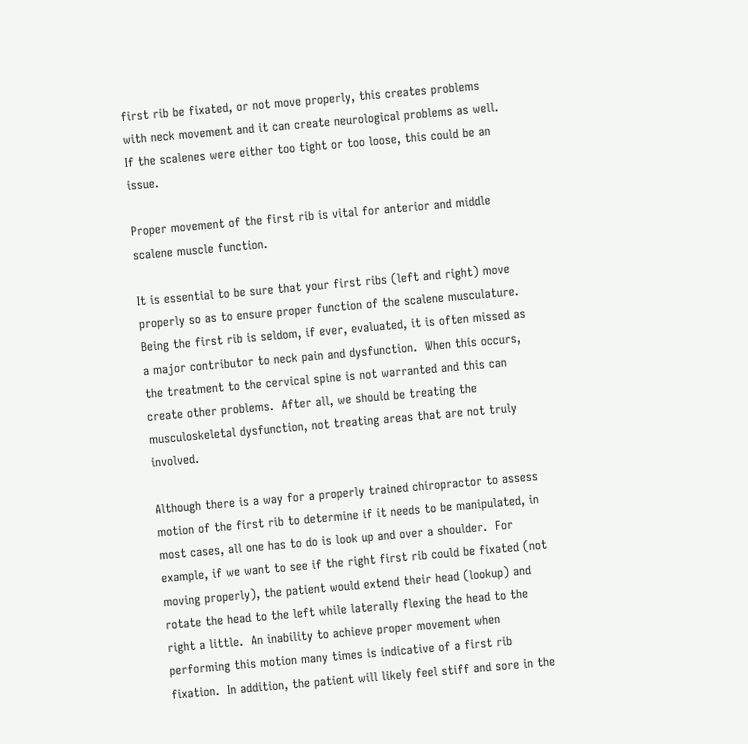first rib be fixated, or not move properly, this creates problems with neck movement and it can create neurological problems as well.  If the scalenes were either too tight or too loose, this could be an issue.

Proper movement of the first rib is vital for anterior and middle scalene muscle function.

It is essential to be sure that your first ribs (left and right) move properly so as to ensure proper function of the scalene musculature.  Being the first rib is seldom, if ever, evaluated, it is often missed as a major contributor to neck pain and dysfunction.  When this occurs, the treatment to the cervical spine is not warranted and this can create other problems.  After all, we should be treating the musculoskeletal dysfunction, not treating areas that are not truly involved.

Although there is a way for a properly trained chiropractor to assess motion of the first rib to determine if it needs to be manipulated, in most cases, all one has to do is look up and over a shoulder.  For example, if we want to see if the right first rib could be fixated (not moving properly), the patient would extend their head (lookup) and rotate the head to the left while laterally flexing the head to the right a little.  An inability to achieve proper movement when performing this motion many times is indicative of a first rib fixation.  In addition, the patient will likely feel stiff and sore in the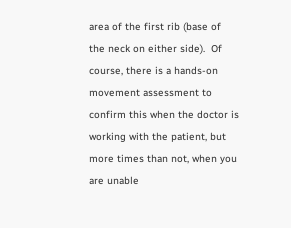area of the first rib (base of the neck on either side).  Of course, there is a hands-on movement assessment to confirm this when the doctor is working with the patient, but more times than not, when you are unable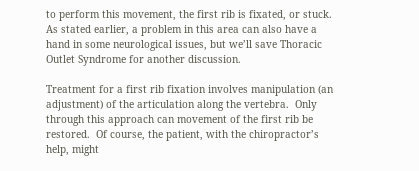to perform this movement, the first rib is fixated, or stuck. As stated earlier, a problem in this area can also have a hand in some neurological issues, but we’ll save Thoracic Outlet Syndrome for another discussion.

Treatment for a first rib fixation involves manipulation (an adjustment) of the articulation along the vertebra.  Only through this approach can movement of the first rib be restored.  Of course, the patient, with the chiropractor’s help, might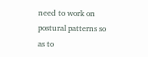need to work on postural patterns so as to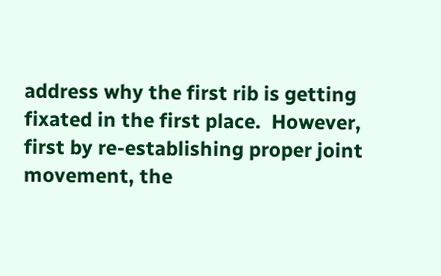address why the first rib is getting fixated in the first place.  However, first by re-establishing proper joint movement, the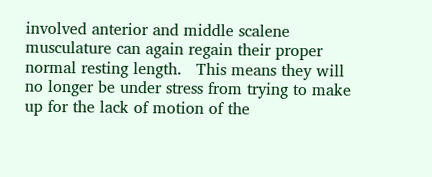involved anterior and middle scalene musculature can again regain their proper normal resting length.   This means they will no longer be under stress from trying to make up for the lack of motion of the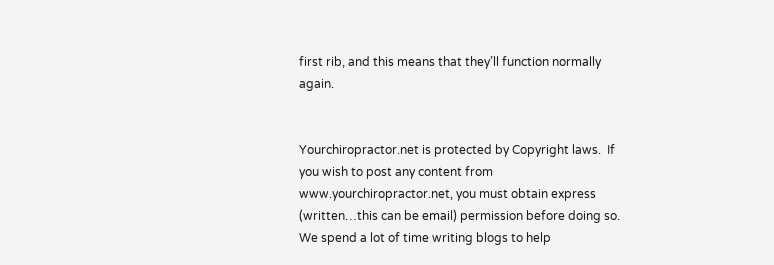first rib, and this means that they’ll function normally again.


Yourchiropractor.net is protected by Copyright laws.  If you wish to post any content from www.yourchiropractor.net, you must obtain express (written…this can be email) permission before doing so.  We spend a lot of time writing blogs to help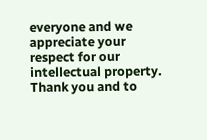everyone and we appreciate your respect for our intellectual property. Thank you and to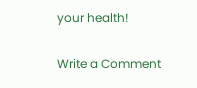your health!

Write a Comment